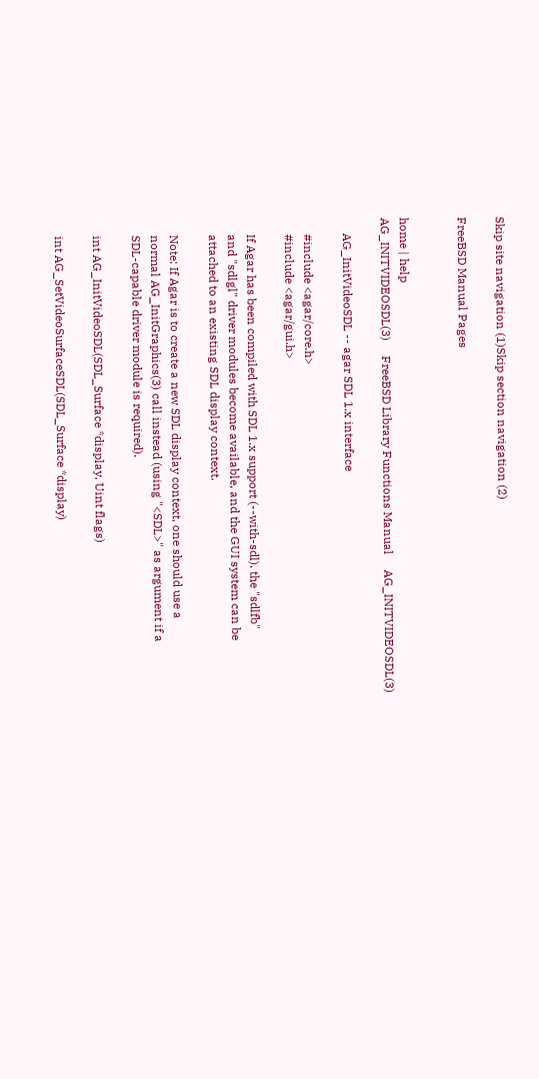Skip site navigation (1)Skip section navigation (2)

FreeBSD Manual Pages


home | help
AG_INITVIDEOSDL(3)     FreeBSD Library Functions Manual     AG_INITVIDEOSDL(3)

     AG_InitVideoSDL -- agar SDL 1.x interface

     #include <agar/core.h>
     #include <agar/gui.h>

     If Agar has been compiled with SDL 1.x support (--with-sdl), the "sdlfb"
     and "sdlgl" driver modules become available, and the GUI system can be
     attached to an existing SDL display context.

     Note: If Agar is to create a new SDL display context, one should use a
     normal AG_InitGraphics(3) call instead (using "<SDL>" as argument if a
     SDL-capable driver module is required).

     int AG_InitVideoSDL(SDL_Surface *display, Uint flags)

     int AG_SetVideoSurfaceSDL(SDL_Surface *display)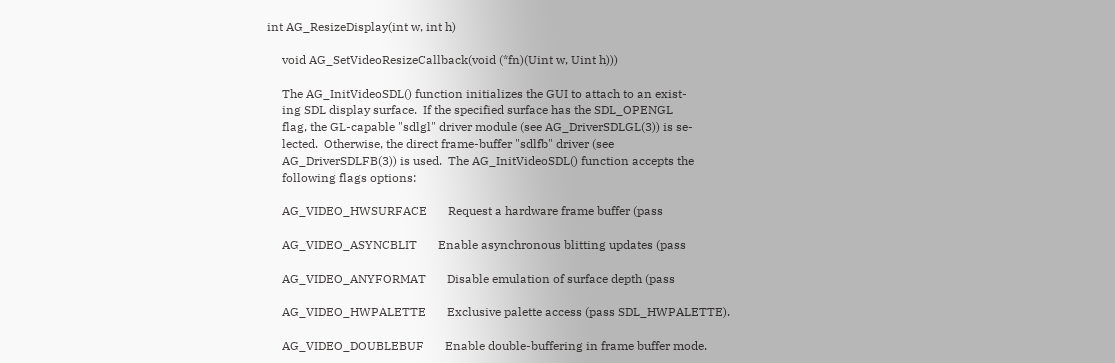int AG_ResizeDisplay(int w, int h)

     void AG_SetVideoResizeCallback(void (*fn)(Uint w, Uint h)))

     The AG_InitVideoSDL() function initializes the GUI to attach to an exist-
     ing SDL display surface.  If the specified surface has the SDL_OPENGL
     flag, the GL-capable "sdlgl" driver module (see AG_DriverSDLGL(3)) is se-
     lected.  Otherwise, the direct frame-buffer "sdlfb" driver (see
     AG_DriverSDLFB(3)) is used.  The AG_InitVideoSDL() function accepts the
     following flags options:

     AG_VIDEO_HWSURFACE       Request a hardware frame buffer (pass

     AG_VIDEO_ASYNCBLIT       Enable asynchronous blitting updates (pass

     AG_VIDEO_ANYFORMAT       Disable emulation of surface depth (pass

     AG_VIDEO_HWPALETTE       Exclusive palette access (pass SDL_HWPALETTE).

     AG_VIDEO_DOUBLEBUF       Enable double-buffering in frame buffer mode.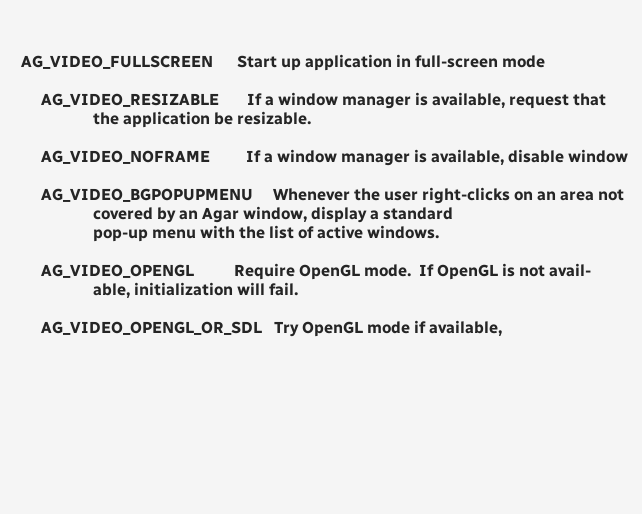AG_VIDEO_FULLSCREEN      Start up application in full-screen mode

     AG_VIDEO_RESIZABLE       If a window manager is available, request that
                  the application be resizable.

     AG_VIDEO_NOFRAME         If a window manager is available, disable window

     AG_VIDEO_BGPOPUPMENU     Whenever the user right-clicks on an area not
                  covered by an Agar window, display a standard
                  pop-up menu with the list of active windows.

     AG_VIDEO_OPENGL          Require OpenGL mode.  If OpenGL is not avail-
                  able, initialization will fail.

     AG_VIDEO_OPENGL_OR_SDL   Try OpenGL mode if available,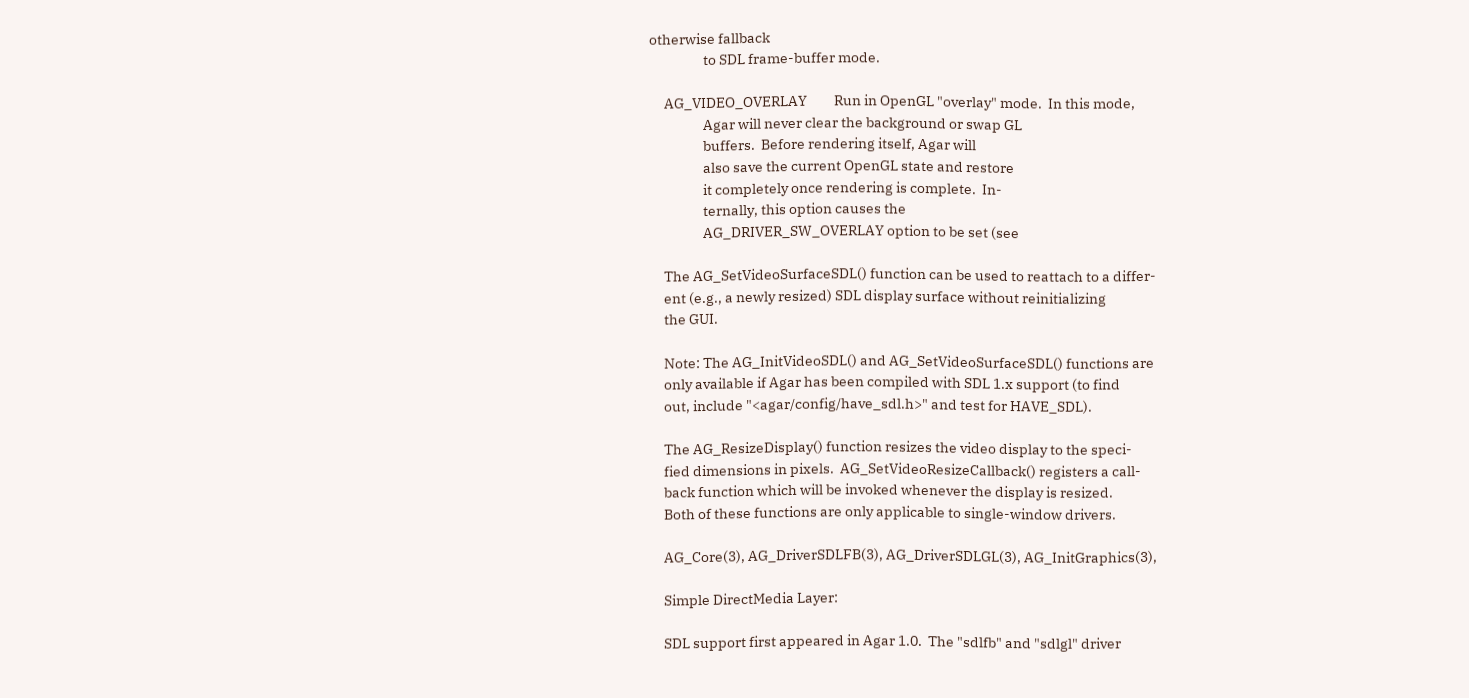otherwise fallback
                  to SDL frame-buffer mode.

     AG_VIDEO_OVERLAY         Run in OpenGL "overlay" mode.  In this mode,
                  Agar will never clear the background or swap GL
                  buffers.  Before rendering itself, Agar will
                  also save the current OpenGL state and restore
                  it completely once rendering is complete.  In-
                  ternally, this option causes the
                  AG_DRIVER_SW_OVERLAY option to be set (see

     The AG_SetVideoSurfaceSDL() function can be used to reattach to a differ-
     ent (e.g., a newly resized) SDL display surface without reinitializing
     the GUI.

     Note: The AG_InitVideoSDL() and AG_SetVideoSurfaceSDL() functions are
     only available if Agar has been compiled with SDL 1.x support (to find
     out, include "<agar/config/have_sdl.h>" and test for HAVE_SDL).

     The AG_ResizeDisplay() function resizes the video display to the speci-
     fied dimensions in pixels.  AG_SetVideoResizeCallback() registers a call-
     back function which will be invoked whenever the display is resized.
     Both of these functions are only applicable to single-window drivers.

     AG_Core(3), AG_DriverSDLFB(3), AG_DriverSDLGL(3), AG_InitGraphics(3),

     Simple DirectMedia Layer:

     SDL support first appeared in Agar 1.0.  The "sdlfb" and "sdlgl" driver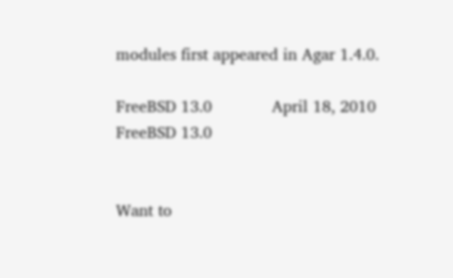modules first appeared in Agar 1.4.0.

FreeBSD 13.0            April 18, 2010            FreeBSD 13.0


Want to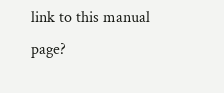link to this manual page?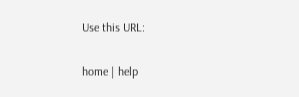Use this URL:

home | help